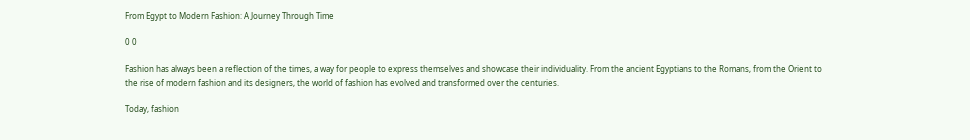From Egypt to Modern Fashion: A Journey Through Time

0 0

Fashion has always been a reflection of the times, a way for people to express themselves and showcase their individuality. From the ancient Egyptians to the Romans, from the Orient to the rise of modern fashion and its designers, the world of fashion has evolved and transformed over the centuries.

Today, fashion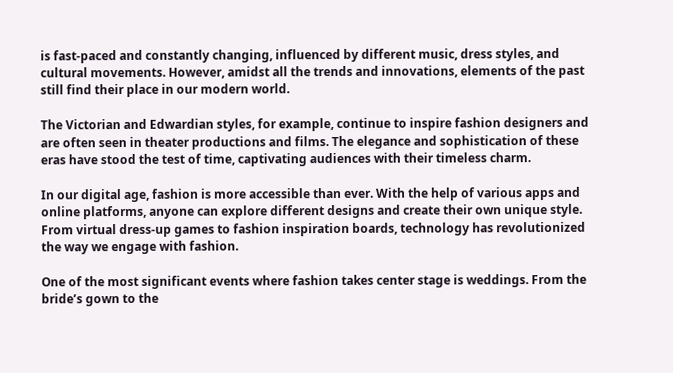is fast-paced and constantly changing, influenced by different music, dress styles, and cultural movements. However, amidst all the trends and innovations, elements of the past still find their place in our modern world.

The Victorian and Edwardian styles, for example, continue to inspire fashion designers and are often seen in theater productions and films. The elegance and sophistication of these eras have stood the test of time, captivating audiences with their timeless charm.

In our digital age, fashion is more accessible than ever. With the help of various apps and online platforms, anyone can explore different designs and create their own unique style. From virtual dress-up games to fashion inspiration boards, technology has revolutionized the way we engage with fashion.

One of the most significant events where fashion takes center stage is weddings. From the bride’s gown to the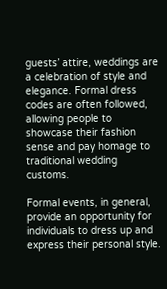guests’ attire, weddings are a celebration of style and elegance. Formal dress codes are often followed, allowing people to showcase their fashion sense and pay homage to traditional wedding customs.

Formal events, in general, provide an opportunity for individuals to dress up and express their personal style.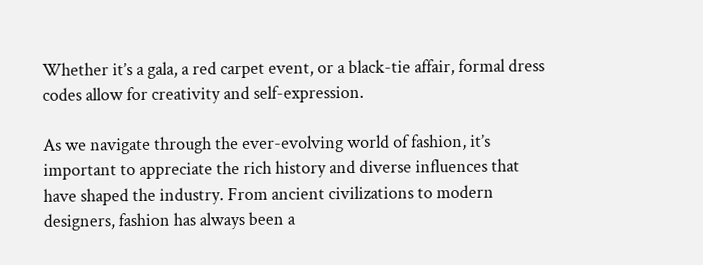Whether it’s a gala, a red carpet event, or a black-tie affair, formal dress codes allow for creativity and self-expression.

As we navigate through the ever-evolving world of fashion, it’s important to appreciate the rich history and diverse influences that have shaped the industry. From ancient civilizations to modern designers, fashion has always been a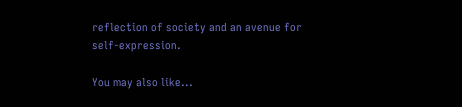reflection of society and an avenue for self-expression.

You may also like...